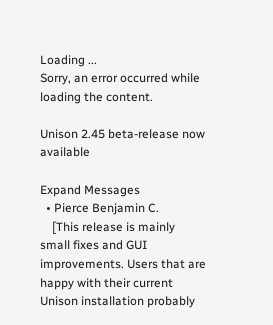Loading ...
Sorry, an error occurred while loading the content.

Unison 2.45 beta-release now available

Expand Messages
  • Pierce Benjamin C.
    [This release is mainly small fixes and GUI improvements. Users that are happy with their current Unison installation probably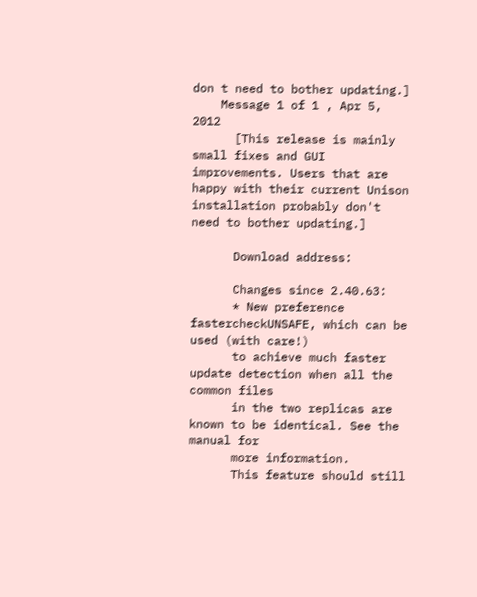don t need to bother updating.]
    Message 1 of 1 , Apr 5, 2012
      [This release is mainly small fixes and GUI improvements. Users that are happy with their current Unison installation probably don't need to bother updating.]

      Download address:

      Changes since 2.40.63:
      * New preference fastercheckUNSAFE, which can be used (with care!)
      to achieve much faster update detection when all the common files
      in the two replicas are known to be identical. See the manual for
      more information.
      This feature should still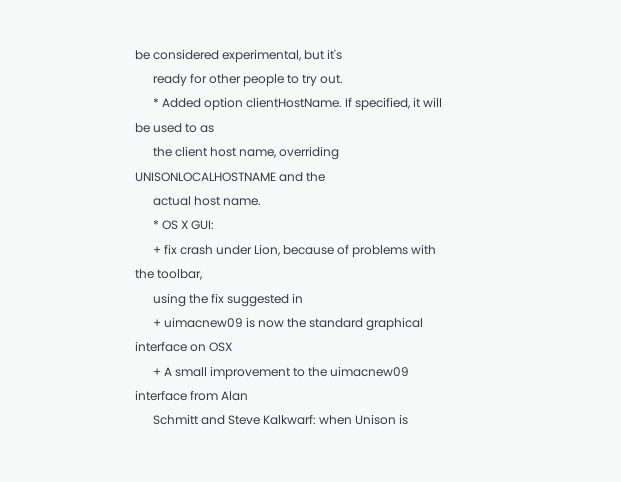be considered experimental, but it's
      ready for other people to try out.
      * Added option clientHostName. If specified, it will be used to as
      the client host name, overriding UNISONLOCALHOSTNAME and the
      actual host name.
      * OS X GUI:
      + fix crash under Lion, because of problems with the toolbar,
      using the fix suggested in
      + uimacnew09 is now the standard graphical interface on OSX
      + A small improvement to the uimacnew09 interface from Alan
      Schmitt and Steve Kalkwarf: when Unison is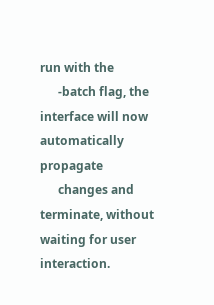run with the
      -batch flag, the interface will now automatically propagate
      changes and terminate, without waiting for user interaction.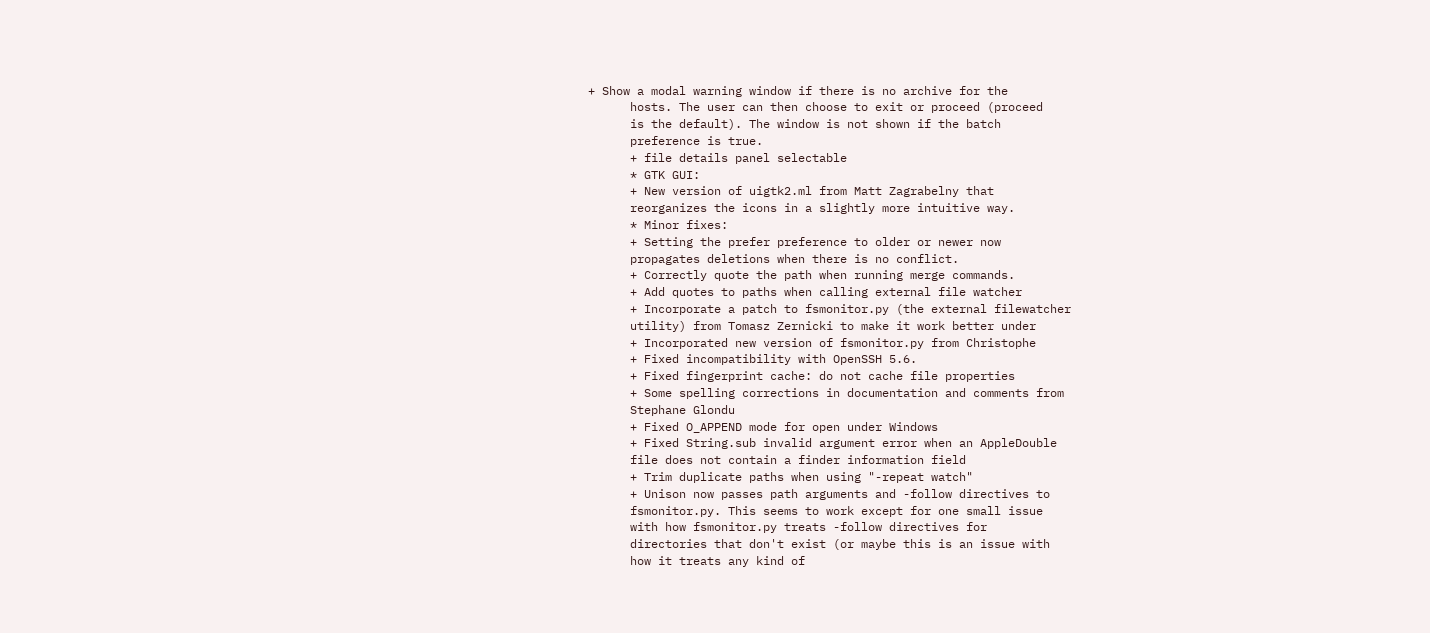+ Show a modal warning window if there is no archive for the
      hosts. The user can then choose to exit or proceed (proceed
      is the default). The window is not shown if the batch
      preference is true.
      + file details panel selectable
      * GTK GUI:
      + New version of uigtk2.ml from Matt Zagrabelny that
      reorganizes the icons in a slightly more intuitive way.
      * Minor fixes:
      + Setting the prefer preference to older or newer now
      propagates deletions when there is no conflict.
      + Correctly quote the path when running merge commands.
      + Add quotes to paths when calling external file watcher
      + Incorporate a patch to fsmonitor.py (the external filewatcher
      utility) from Tomasz Zernicki to make it work better under
      + Incorporated new version of fsmonitor.py from Christophe
      + Fixed incompatibility with OpenSSH 5.6.
      + Fixed fingerprint cache: do not cache file properties
      + Some spelling corrections in documentation and comments from
      Stephane Glondu
      + Fixed O_APPEND mode for open under Windows
      + Fixed String.sub invalid argument error when an AppleDouble
      file does not contain a finder information field
      + Trim duplicate paths when using "-repeat watch"
      + Unison now passes path arguments and -follow directives to
      fsmonitor.py. This seems to work except for one small issue
      with how fsmonitor.py treats -follow directives for
      directories that don't exist (or maybe this is an issue with
      how it treats any kind of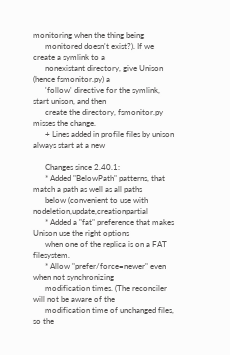monitoring when the thing being
      monitored doesn't exist?). If we create a symlink to a
      nonexistant directory, give Unison (hence fsmonitor.py) a
      'follow' directive for the symlink, start unison, and then
      create the directory, fsmonitor.py misses the change.
      + Lines added in profile files by unison always start at a new

      Changes since 2.40.1:
      * Added "BelowPath" patterns, that match a path as well as all paths
      below (convenient to use with nodeletion,update,creationpartial
      * Added a "fat" preference that makes Unison use the right options
      when one of the replica is on a FAT filesystem.
      * Allow "prefer/force=newer" even when not synchronizing
      modification times. (The reconciler will not be aware of the
      modification time of unchanged files, so the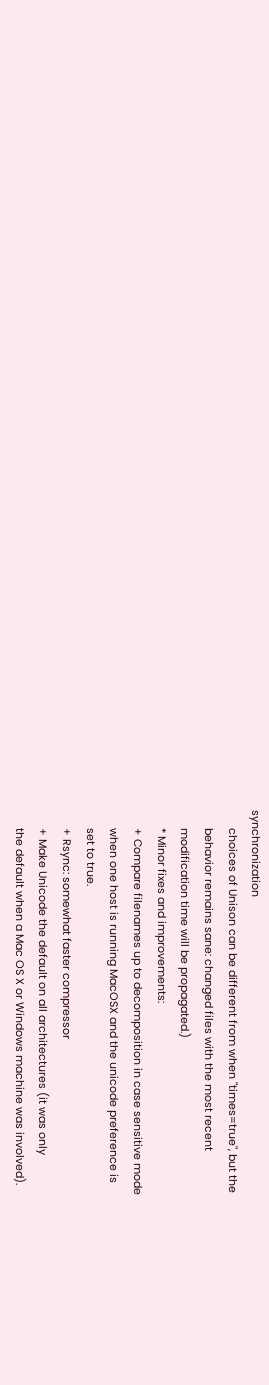synchronization
      choices of Unison can be different from when "times=true", but the
      behavior remains sane: changed files with the most recent
      modification time will be propagated.)
      * Minor fixes and improvements:
      + Compare filenames up to decomposition in case sensitive mode
      when one host is running MacOSX and the unicode preference is
      set to true.
      + Rsync: somewhat faster compressor
      + Make Unicode the default on all architectures (it was only
      the default when a Mac OS X or Windows machine was involved).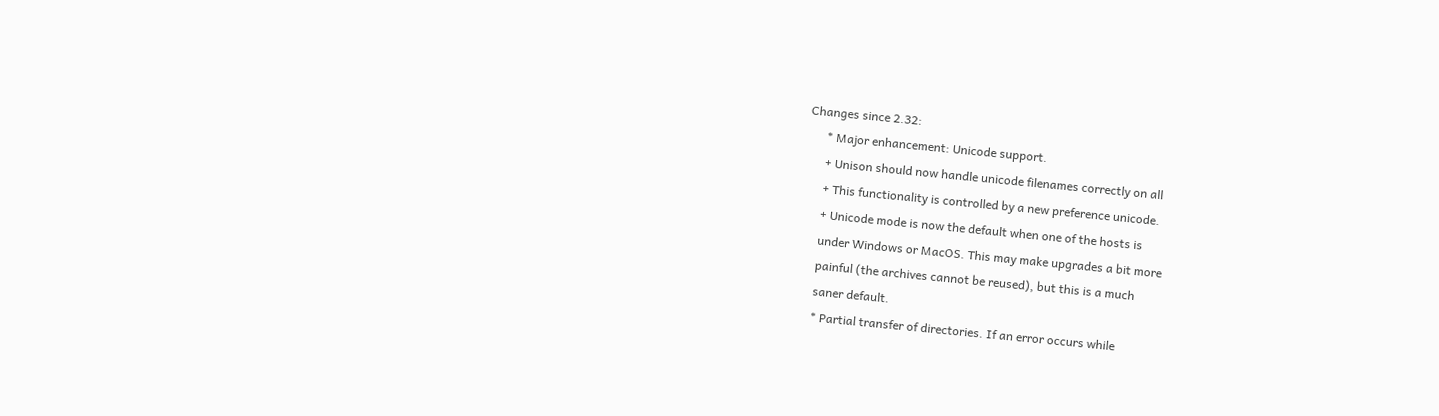Changes since 2.32:
      * Major enhancement: Unicode support.
      + Unison should now handle unicode filenames correctly on all
      + This functionality is controlled by a new preference unicode.
      + Unicode mode is now the default when one of the hosts is
      under Windows or MacOS. This may make upgrades a bit more
      painful (the archives cannot be reused), but this is a much
      saner default.
      * Partial transfer of directories. If an error occurs while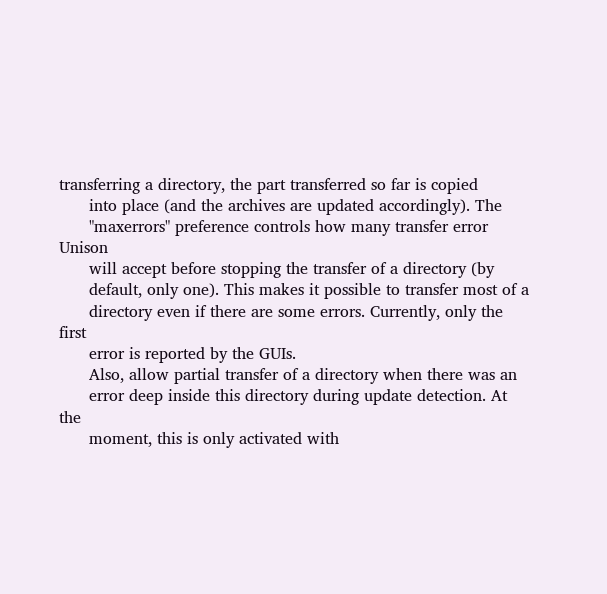transferring a directory, the part transferred so far is copied
      into place (and the archives are updated accordingly). The
      "maxerrors" preference controls how many transfer error Unison
      will accept before stopping the transfer of a directory (by
      default, only one). This makes it possible to transfer most of a
      directory even if there are some errors. Currently, only the first
      error is reported by the GUIs.
      Also, allow partial transfer of a directory when there was an
      error deep inside this directory during update detection. At the
      moment, this is only activated with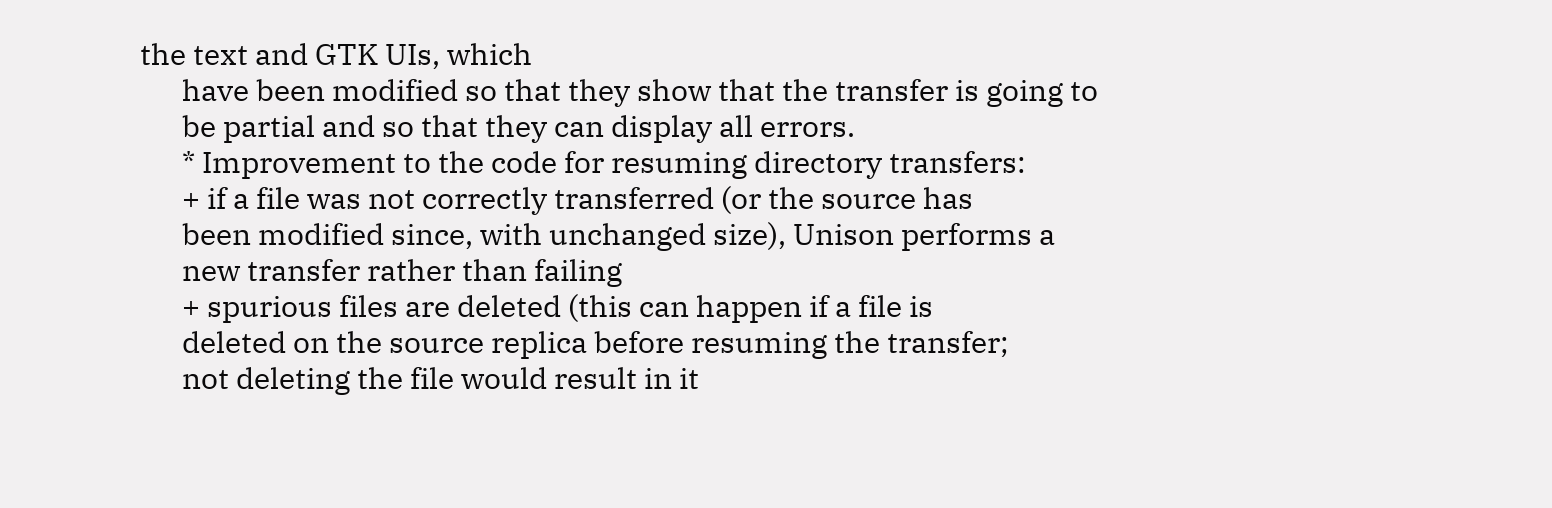the text and GTK UIs, which
      have been modified so that they show that the transfer is going to
      be partial and so that they can display all errors.
      * Improvement to the code for resuming directory transfers:
      + if a file was not correctly transferred (or the source has
      been modified since, with unchanged size), Unison performs a
      new transfer rather than failing
      + spurious files are deleted (this can happen if a file is
      deleted on the source replica before resuming the transfer;
      not deleting the file would result in it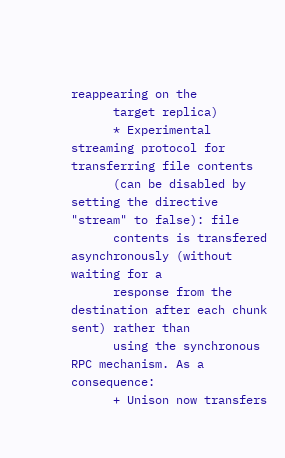reappearing on the
      target replica)
      * Experimental streaming protocol for transferring file contents
      (can be disabled by setting the directive "stream" to false): file
      contents is transfered asynchronously (without waiting for a
      response from the destination after each chunk sent) rather than
      using the synchronous RPC mechanism. As a consequence:
      + Unison now transfers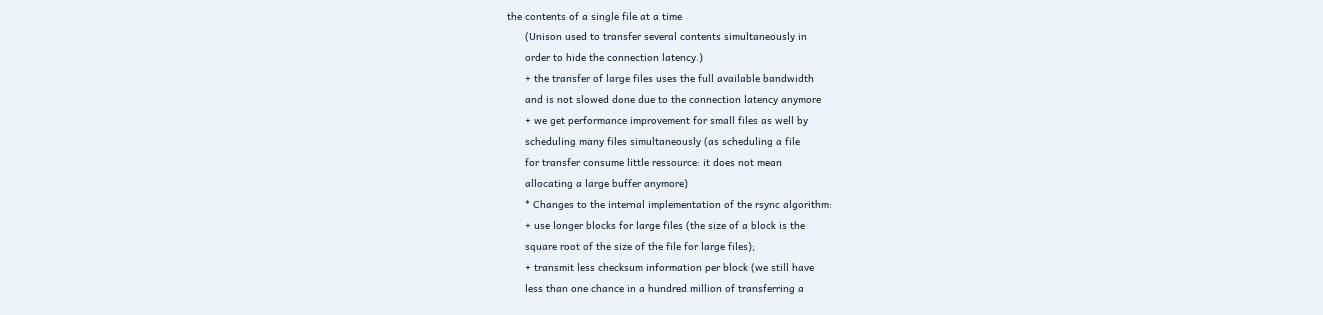the contents of a single file at a time
      (Unison used to transfer several contents simultaneously in
      order to hide the connection latency.)
      + the transfer of large files uses the full available bandwidth
      and is not slowed done due to the connection latency anymore
      + we get performance improvement for small files as well by
      scheduling many files simultaneously (as scheduling a file
      for transfer consume little ressource: it does not mean
      allocating a large buffer anymore)
      * Changes to the internal implementation of the rsync algorithm:
      + use longer blocks for large files (the size of a block is the
      square root of the size of the file for large files);
      + transmit less checksum information per block (we still have
      less than one chance in a hundred million of transferring a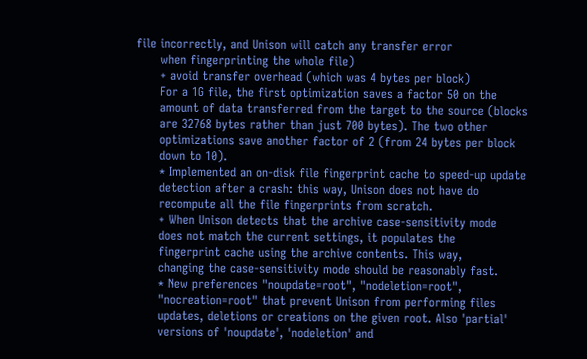file incorrectly, and Unison will catch any transfer error
      when fingerprinting the whole file)
      + avoid transfer overhead (which was 4 bytes per block)
      For a 1G file, the first optimization saves a factor 50 on the
      amount of data transferred from the target to the source (blocks
      are 32768 bytes rather than just 700 bytes). The two other
      optimizations save another factor of 2 (from 24 bytes per block
      down to 10).
      * Implemented an on-disk file fingerprint cache to speed-up update
      detection after a crash: this way, Unison does not have do
      recompute all the file fingerprints from scratch.
      + When Unison detects that the archive case-sensitivity mode
      does not match the current settings, it populates the
      fingerprint cache using the archive contents. This way,
      changing the case-sensitivity mode should be reasonably fast.
      * New preferences "noupdate=root", "nodeletion=root",
      "nocreation=root" that prevent Unison from performing files
      updates, deletions or creations on the given root. Also 'partial'
      versions of 'noupdate', 'nodeletion' and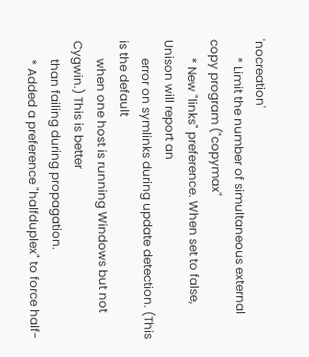'nocreation'
      * Limit the number of simultaneous external copy program ("copymax"
      * New "links" preference. When set to false, Unison will report an
      error on symlinks during update detection. (This is the default
      when one host is running Windows but not Cygwin.) This is better
      than failing during propagation.
      * Added a preference "halfduplex" to force half-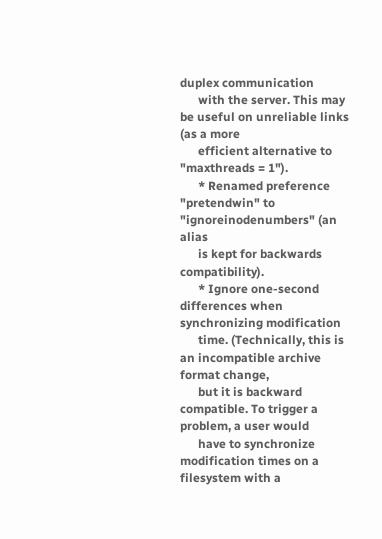duplex communication
      with the server. This may be useful on unreliable links (as a more
      efficient alternative to "maxthreads = 1").
      * Renamed preference "pretendwin" to "ignoreinodenumbers" (an alias
      is kept for backwards compatibility).
      * Ignore one-second differences when synchronizing modification
      time. (Technically, this is an incompatible archive format change,
      but it is backward compatible. To trigger a problem, a user would
      have to synchronize modification times on a filesystem with a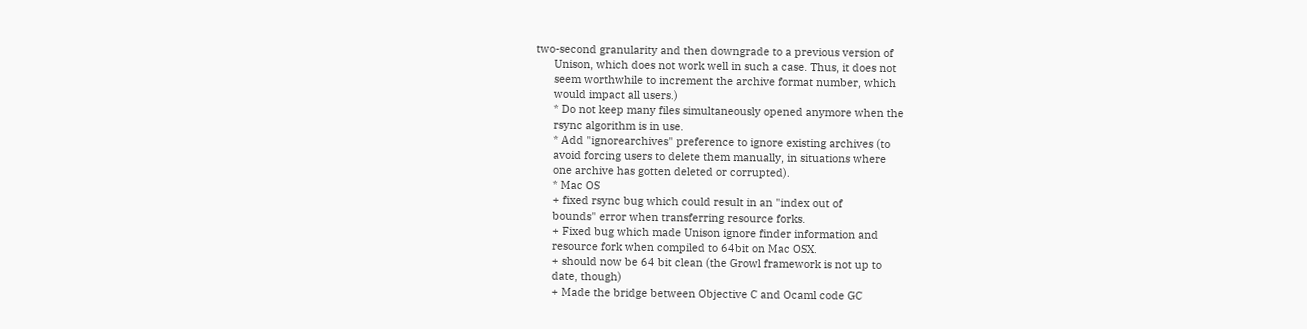two-second granularity and then downgrade to a previous version of
      Unison, which does not work well in such a case. Thus, it does not
      seem worthwhile to increment the archive format number, which
      would impact all users.)
      * Do not keep many files simultaneously opened anymore when the
      rsync algorithm is in use.
      * Add "ignorearchives" preference to ignore existing archives (to
      avoid forcing users to delete them manually, in situations where
      one archive has gotten deleted or corrupted).
      * Mac OS
      + fixed rsync bug which could result in an "index out of
      bounds" error when transferring resource forks.
      + Fixed bug which made Unison ignore finder information and
      resource fork when compiled to 64bit on Mac OSX.
      + should now be 64 bit clean (the Growl framework is not up to
      date, though)
      + Made the bridge between Objective C and Ocaml code GC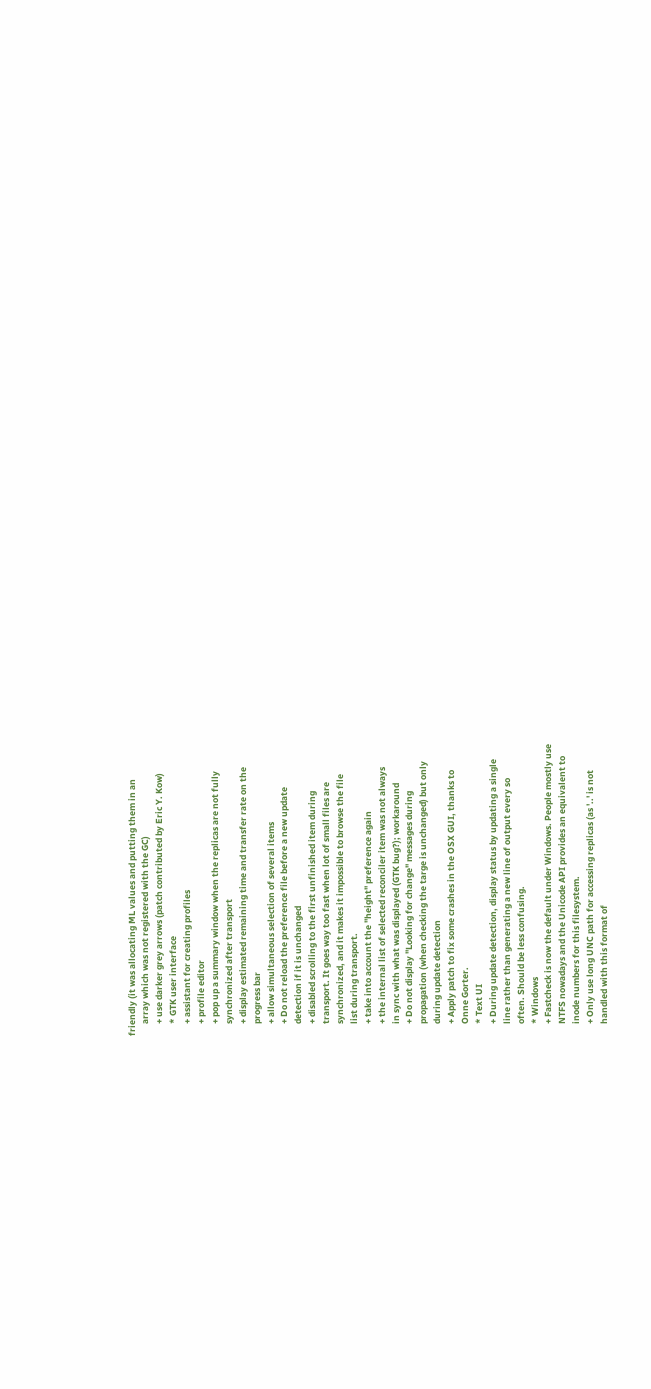friendly (it was allocating ML values and putting them in an
      array which was not registered with the GC)
      + use darker grey arrows (patch contributed by Eric Y. Kow)
      * GTK user interface
      + assistant for creating profiles
      + profile editor
      + pop up a summary window when the replicas are not fully
      synchronized after transport
      + display estimated remaining time and transfer rate on the
      progress bar
      + allow simultaneous selection of several items
      + Do not reload the preference file before a new update
      detection if it is unchanged
      + disabled scrolling to the first unfinished item during
      transport. It goes way too fast when lot of small files are
      synchronized, and it makes it impossible to browse the file
      list during transport.
      + take into account the "height" preference again
      + the internal list of selected reconciler item was not always
      in sync with what was displayed (GTK bug?); workaround
      + Do not display "Looking for change" messages during
      propagation (when checking the targe is unchanged) but only
      during update detection
      + Apply patch to fix some crashes in the OSX GUI, thanks to
      Onne Gorter.
      * Text UI
      + During update detection, display status by updating a single
      line rather than generating a new line of output every so
      often. Should be less confusing.
      * Windows
      + Fastcheck is now the default under Windows. People mostly use
      NTFS nowadays and the Unicode API provides an equivalent to
      inode numbers for this filesystem.
      + Only use long UNC path for accessing replicas (as '..' is not
      handled with this format of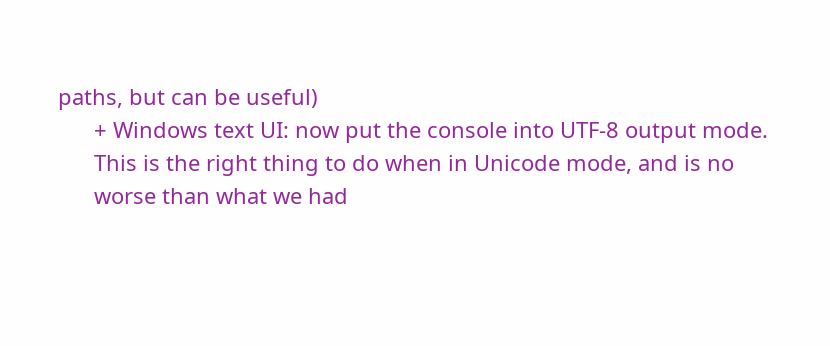paths, but can be useful)
      + Windows text UI: now put the console into UTF-8 output mode.
      This is the right thing to do when in Unicode mode, and is no
      worse than what we had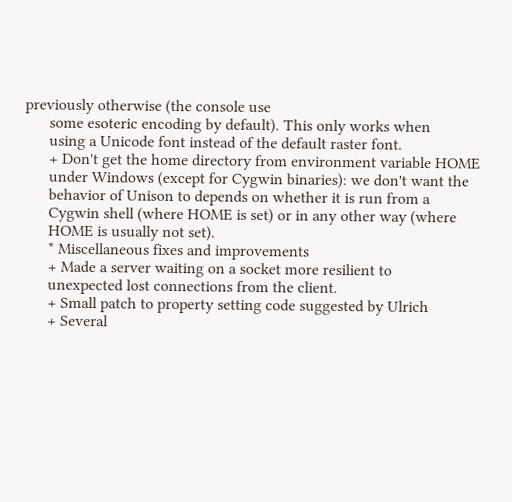previously otherwise (the console use
      some esoteric encoding by default). This only works when
      using a Unicode font instead of the default raster font.
      + Don't get the home directory from environment variable HOME
      under Windows (except for Cygwin binaries): we don't want the
      behavior of Unison to depends on whether it is run from a
      Cygwin shell (where HOME is set) or in any other way (where
      HOME is usually not set).
      * Miscellaneous fixes and improvements
      + Made a server waiting on a socket more resilient to
      unexpected lost connections from the client.
      + Small patch to property setting code suggested by Ulrich
      + Several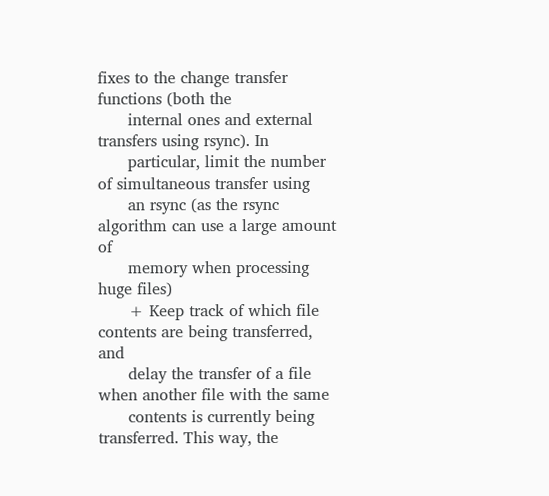fixes to the change transfer functions (both the
      internal ones and external transfers using rsync). In
      particular, limit the number of simultaneous transfer using
      an rsync (as the rsync algorithm can use a large amount of
      memory when processing huge files)
      + Keep track of which file contents are being transferred, and
      delay the transfer of a file when another file with the same
      contents is currently being transferred. This way, the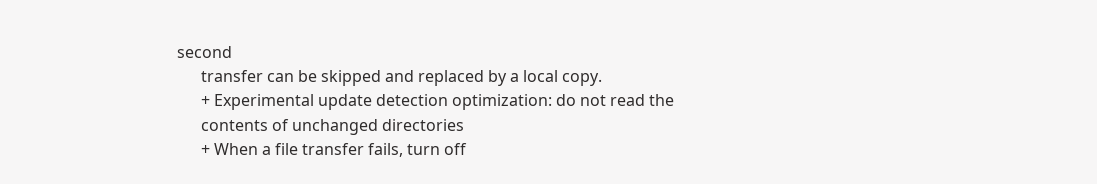second
      transfer can be skipped and replaced by a local copy.
      + Experimental update detection optimization: do not read the
      contents of unchanged directories
      + When a file transfer fails, turn off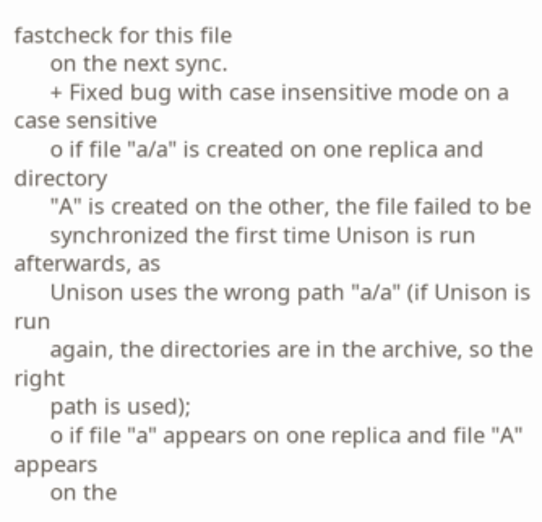fastcheck for this file
      on the next sync.
      + Fixed bug with case insensitive mode on a case sensitive
      o if file "a/a" is created on one replica and directory
      "A" is created on the other, the file failed to be
      synchronized the first time Unison is run afterwards, as
      Unison uses the wrong path "a/a" (if Unison is run
      again, the directories are in the archive, so the right
      path is used);
      o if file "a" appears on one replica and file "A" appears
      on the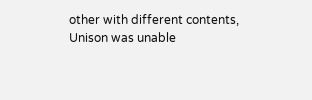other with different contents, Unison was unable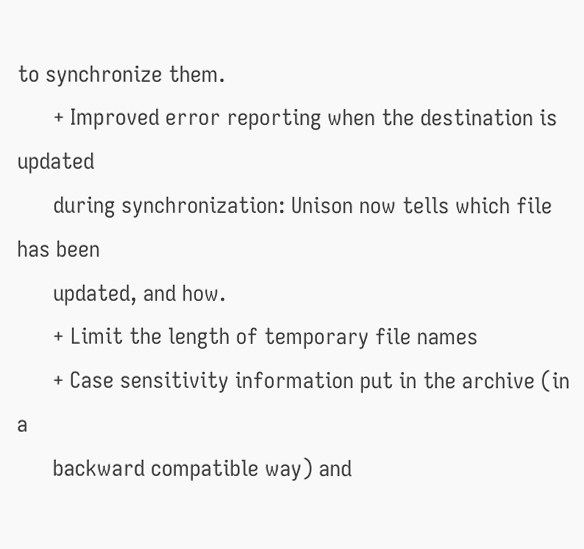to synchronize them.
      + Improved error reporting when the destination is updated
      during synchronization: Unison now tells which file has been
      updated, and how.
      + Limit the length of temporary file names
      + Case sensitivity information put in the archive (in a
      backward compatible way) and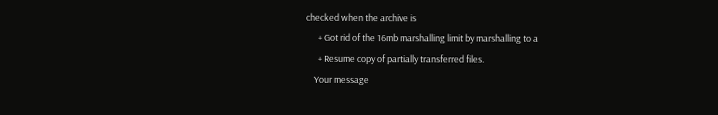checked when the archive is
      + Got rid of the 16mb marshalling limit by marshalling to a
      + Resume copy of partially transferred files.
    Your message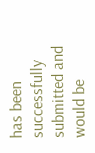has been successfully submitted and would be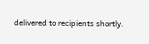delivered to recipients shortly.